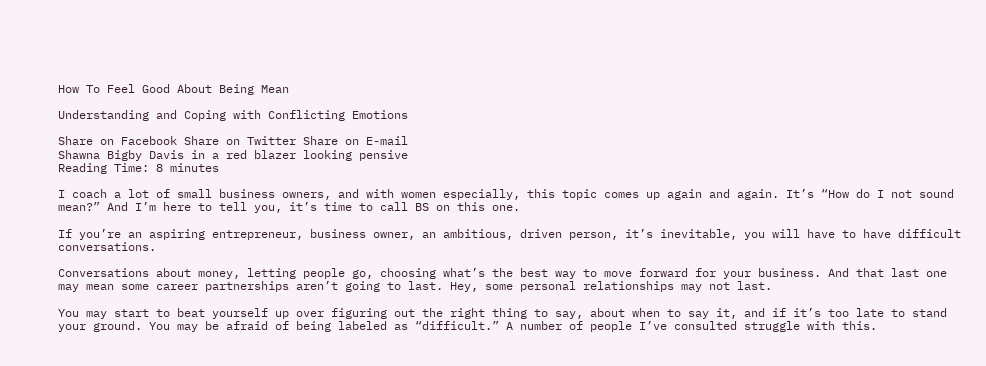How To Feel Good About Being Mean

Understanding and Coping with Conflicting Emotions

Share on Facebook Share on Twitter Share on E-mail
Shawna Bigby Davis in a red blazer looking pensive
Reading Time: 8 minutes

I coach a lot of small business owners, and with women especially, this topic comes up again and again. It’s “How do I not sound mean?” And I’m here to tell you, it’s time to call BS on this one.

If you’re an aspiring entrepreneur, business owner, an ambitious, driven person, it’s inevitable, you will have to have difficult conversations.

Conversations about money, letting people go, choosing what’s the best way to move forward for your business. And that last one may mean some career partnerships aren’t going to last. Hey, some personal relationships may not last.

You may start to beat yourself up over figuring out the right thing to say, about when to say it, and if it’s too late to stand your ground. You may be afraid of being labeled as “difficult.” A number of people I’ve consulted struggle with this.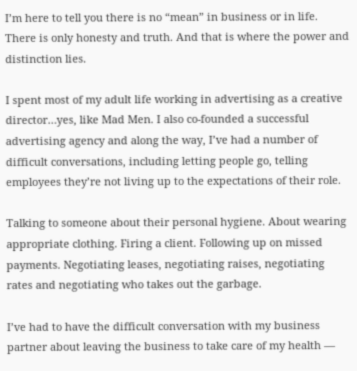I’m here to tell you there is no “mean” in business or in life. There is only honesty and truth. And that is where the power and distinction lies.

I spent most of my adult life working in advertising as a creative director…yes, like Mad Men. I also co-founded a successful advertising agency and along the way, I’ve had a number of difficult conversations, including letting people go, telling employees they’re not living up to the expectations of their role.

Talking to someone about their personal hygiene. About wearing appropriate clothing. Firing a client. Following up on missed payments. Negotiating leases, negotiating raises, negotiating rates and negotiating who takes out the garbage.

I’ve had to have the difficult conversation with my business partner about leaving the business to take care of my health —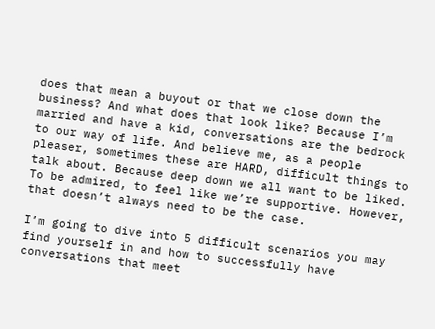does that mean a buyout or that we close down the business? And what does that look like? Because I’m married and have a kid, conversations are the bedrock to our way of life. And believe me, as a people pleaser, sometimes these are HARD, difficult things to talk about. Because deep down we all want to be liked. To be admired, to feel like we’re supportive. However, that doesn’t always need to be the case.

I’m going to dive into 5 difficult scenarios you may find yourself in and how to successfully have conversations that meet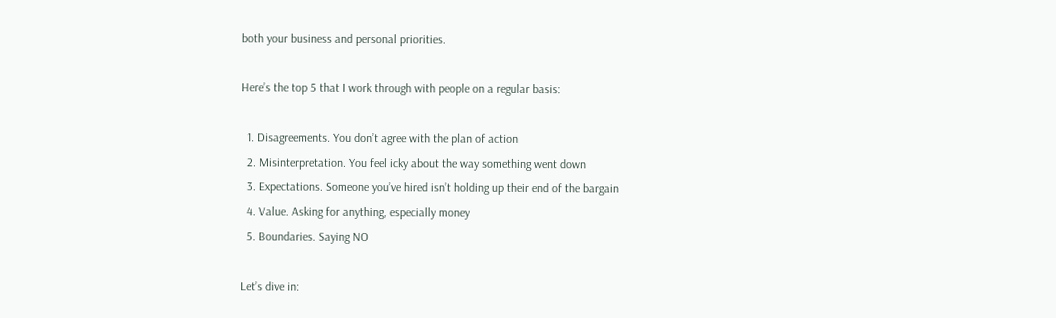both your business and personal priorities.

Here’s the top 5 that I work through with people on a regular basis:

  1. Disagreements. You don’t agree with the plan of action
  2. Misinterpretation. You feel icky about the way something went down
  3. Expectations. Someone you’ve hired isn’t holding up their end of the bargain
  4. Value. Asking for anything, especially money
  5. Boundaries. Saying NO

Let’s dive in: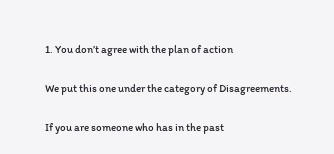1. You don’t agree with the plan of action

We put this one under the category of Disagreements.

If you are someone who has in the past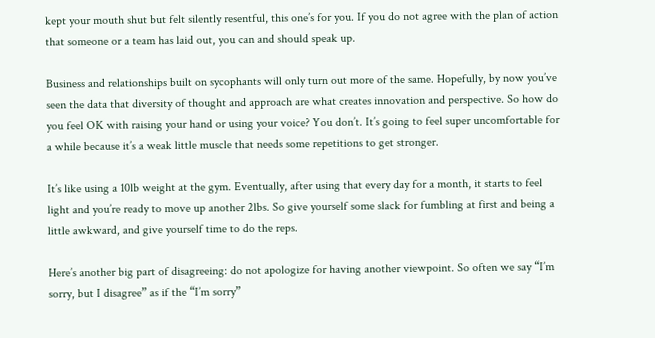kept your mouth shut but felt silently resentful, this one’s for you. If you do not agree with the plan of action that someone or a team has laid out, you can and should speak up.

Business and relationships built on sycophants will only turn out more of the same. Hopefully, by now you’ve seen the data that diversity of thought and approach are what creates innovation and perspective. So how do you feel OK with raising your hand or using your voice? You don’t. It’s going to feel super uncomfortable for a while because it’s a weak little muscle that needs some repetitions to get stronger.

It’s like using a 10lb weight at the gym. Eventually, after using that every day for a month, it starts to feel light and you’re ready to move up another 2lbs. So give yourself some slack for fumbling at first and being a little awkward, and give yourself time to do the reps.

Here’s another big part of disagreeing: do not apologize for having another viewpoint. So often we say “I’m sorry, but I disagree” as if the “I’m sorry”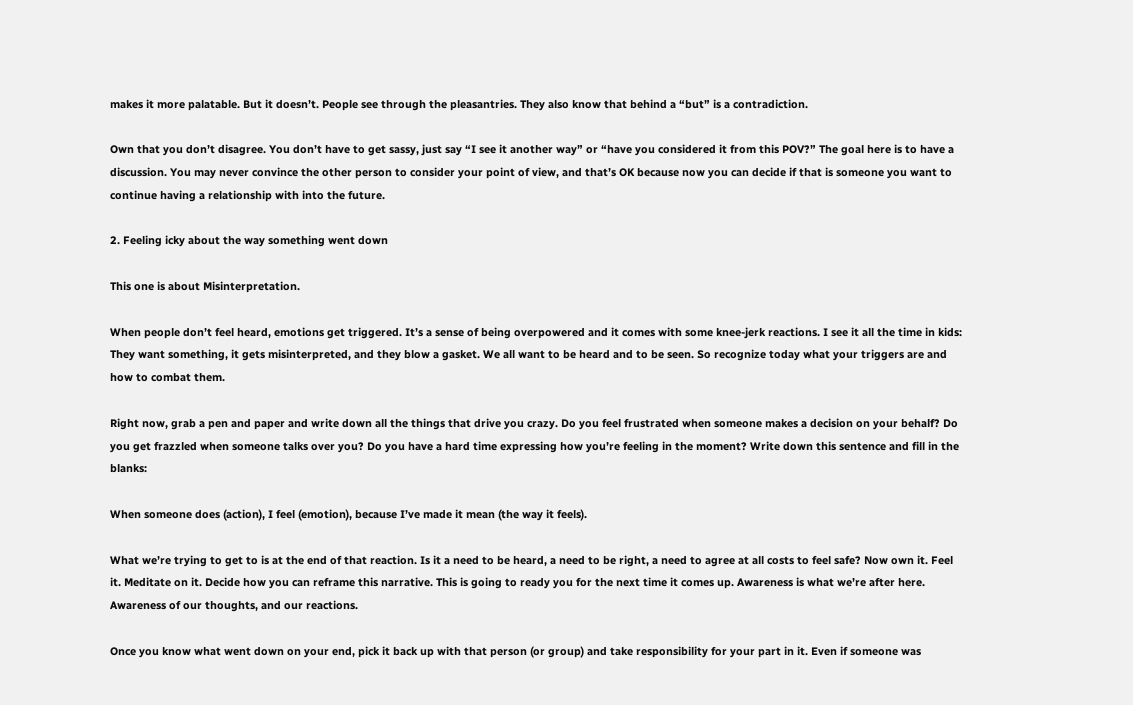makes it more palatable. But it doesn’t. People see through the pleasantries. They also know that behind a “but” is a contradiction.

Own that you don’t disagree. You don’t have to get sassy, just say “I see it another way” or “have you considered it from this POV?” The goal here is to have a discussion. You may never convince the other person to consider your point of view, and that’s OK because now you can decide if that is someone you want to continue having a relationship with into the future.

2. Feeling icky about the way something went down

This one is about Misinterpretation.

When people don’t feel heard, emotions get triggered. It’s a sense of being overpowered and it comes with some knee-jerk reactions. I see it all the time in kids: They want something, it gets misinterpreted, and they blow a gasket. We all want to be heard and to be seen. So recognize today what your triggers are and how to combat them.

Right now, grab a pen and paper and write down all the things that drive you crazy. Do you feel frustrated when someone makes a decision on your behalf? Do you get frazzled when someone talks over you? Do you have a hard time expressing how you’re feeling in the moment? Write down this sentence and fill in the blanks:

When someone does (action), I feel (emotion), because I’ve made it mean (the way it feels).

What we’re trying to get to is at the end of that reaction. Is it a need to be heard, a need to be right, a need to agree at all costs to feel safe? Now own it. Feel it. Meditate on it. Decide how you can reframe this narrative. This is going to ready you for the next time it comes up. Awareness is what we’re after here. Awareness of our thoughts, and our reactions.

Once you know what went down on your end, pick it back up with that person (or group) and take responsibility for your part in it. Even if someone was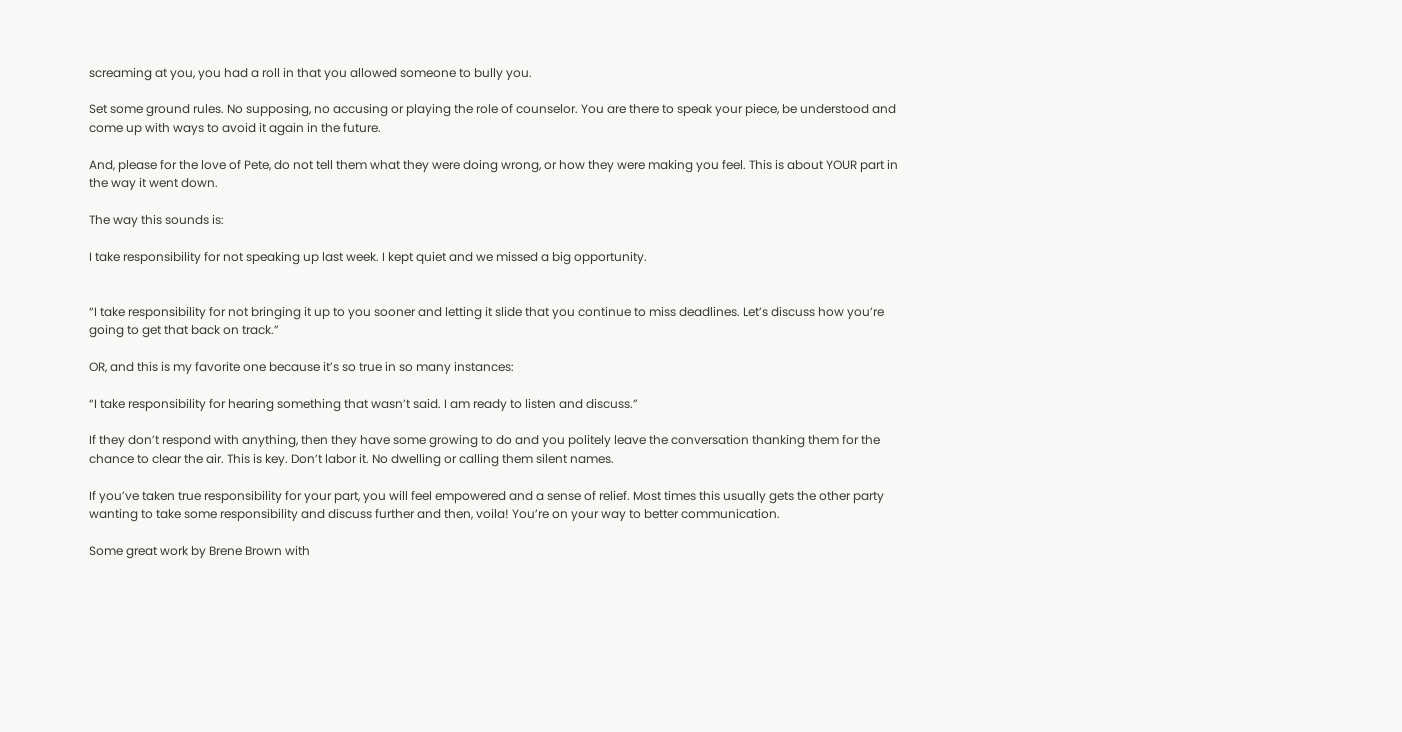screaming at you, you had a roll in that you allowed someone to bully you.

Set some ground rules. No supposing, no accusing or playing the role of counselor. You are there to speak your piece, be understood and come up with ways to avoid it again in the future.

And, please for the love of Pete, do not tell them what they were doing wrong, or how they were making you feel. This is about YOUR part in the way it went down.

The way this sounds is:

I take responsibility for not speaking up last week. I kept quiet and we missed a big opportunity.


“I take responsibility for not bringing it up to you sooner and letting it slide that you continue to miss deadlines. Let’s discuss how you’re going to get that back on track.”

OR, and this is my favorite one because it’s so true in so many instances:

“I take responsibility for hearing something that wasn’t said. I am ready to listen and discuss.”

If they don’t respond with anything, then they have some growing to do and you politely leave the conversation thanking them for the chance to clear the air. This is key. Don’t labor it. No dwelling or calling them silent names.

If you’ve taken true responsibility for your part, you will feel empowered and a sense of relief. Most times this usually gets the other party wanting to take some responsibility and discuss further and then, voila! You’re on your way to better communication.

Some great work by Brene Brown with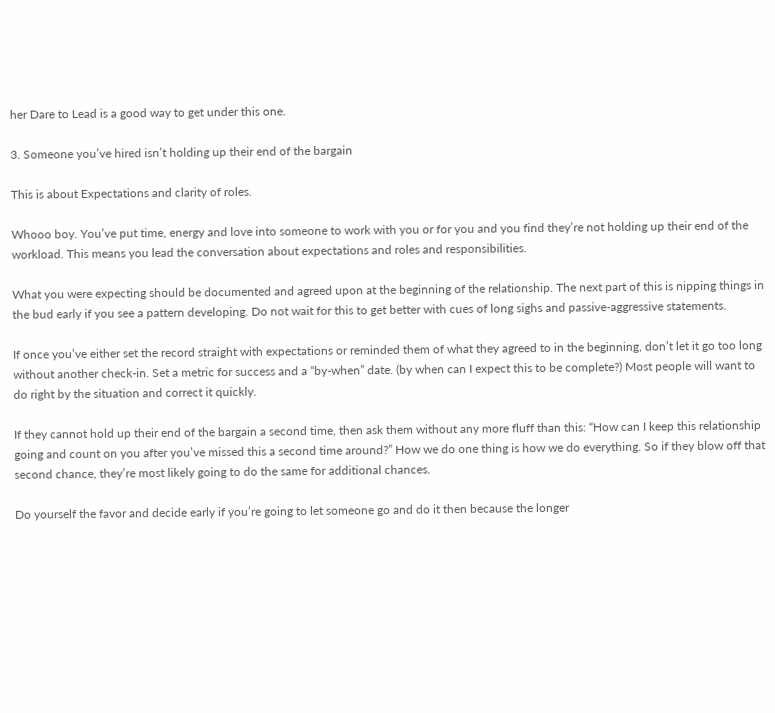her Dare to Lead is a good way to get under this one.

3. Someone you’ve hired isn’t holding up their end of the bargain

This is about Expectations and clarity of roles.

Whooo boy. You’ve put time, energy and love into someone to work with you or for you and you find they’re not holding up their end of the workload. This means you lead the conversation about expectations and roles and responsibilities.

What you were expecting should be documented and agreed upon at the beginning of the relationship. The next part of this is nipping things in the bud early if you see a pattern developing. Do not wait for this to get better with cues of long sighs and passive-aggressive statements.

If once you’ve either set the record straight with expectations or reminded them of what they agreed to in the beginning, don’t let it go too long without another check-in. Set a metric for success and a “by-when” date. (by when can I expect this to be complete?) Most people will want to do right by the situation and correct it quickly.

If they cannot hold up their end of the bargain a second time, then ask them without any more fluff than this: “How can I keep this relationship going and count on you after you’ve missed this a second time around?” How we do one thing is how we do everything. So if they blow off that second chance, they’re most likely going to do the same for additional chances.

Do yourself the favor and decide early if you’re going to let someone go and do it then because the longer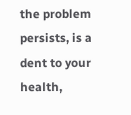the problem persists, is a dent to your health,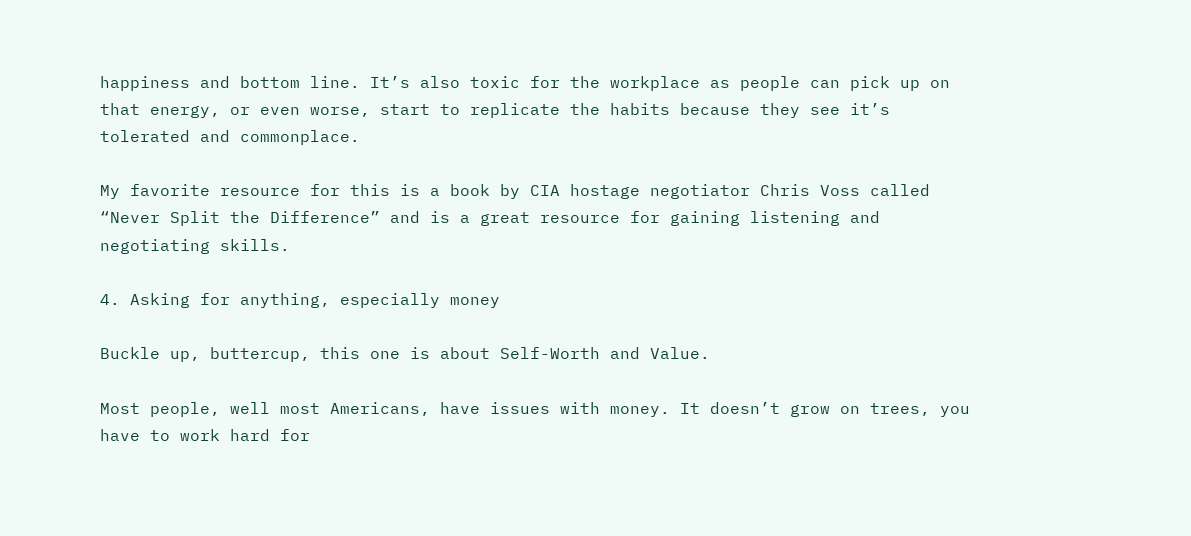happiness and bottom line. It’s also toxic for the workplace as people can pick up on that energy, or even worse, start to replicate the habits because they see it’s tolerated and commonplace.

My favorite resource for this is a book by CIA hostage negotiator Chris Voss called “Never Split the Difference” and is a great resource for gaining listening and negotiating skills.

4. Asking for anything, especially money

Buckle up, buttercup, this one is about Self-Worth and Value.

Most people, well most Americans, have issues with money. It doesn’t grow on trees, you have to work hard for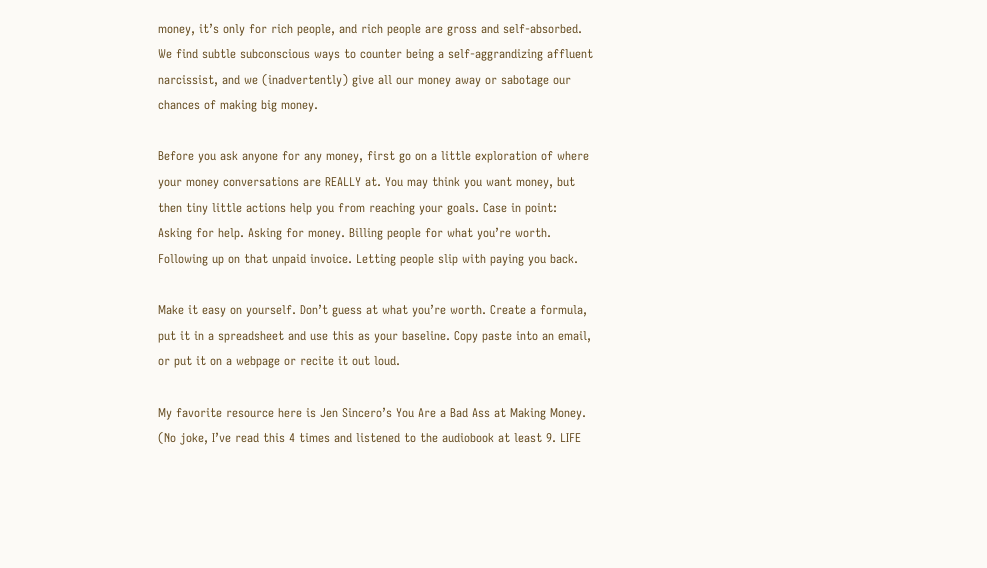money, it’s only for rich people, and rich people are gross and self-absorbed. We find subtle subconscious ways to counter being a self-aggrandizing affluent narcissist, and we (inadvertently) give all our money away or sabotage our chances of making big money.

Before you ask anyone for any money, first go on a little exploration of where your money conversations are REALLY at. You may think you want money, but then tiny little actions help you from reaching your goals. Case in point: Asking for help. Asking for money. Billing people for what you’re worth. Following up on that unpaid invoice. Letting people slip with paying you back.

Make it easy on yourself. Don’t guess at what you’re worth. Create a formula, put it in a spreadsheet and use this as your baseline. Copy paste into an email, or put it on a webpage or recite it out loud.

My favorite resource here is Jen Sincero’s You Are a Bad Ass at Making Money. (No joke, I’ve read this 4 times and listened to the audiobook at least 9. LIFE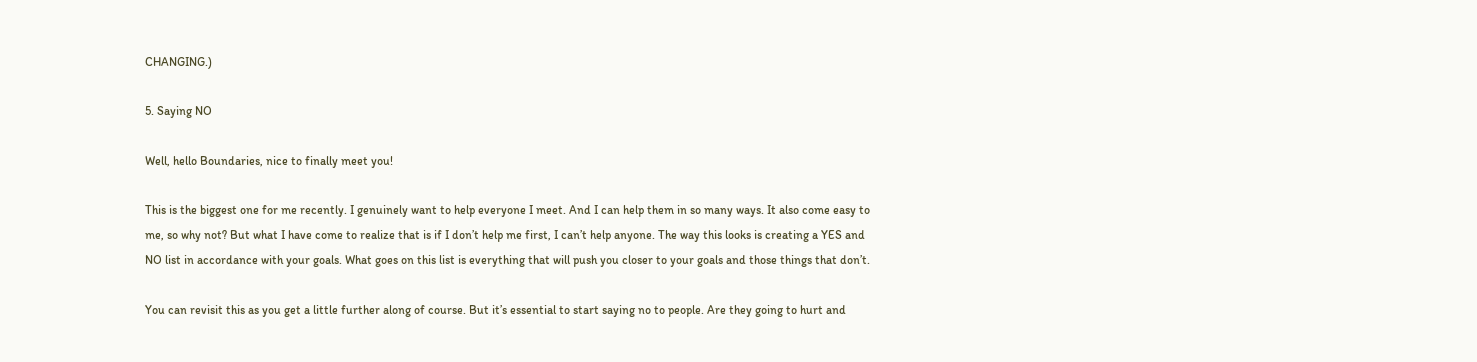CHANGING.)

5. Saying NO

Well, hello Boundaries, nice to finally meet you!

This is the biggest one for me recently. I genuinely want to help everyone I meet. And I can help them in so many ways. It also come easy to me, so why not? But what I have come to realize that is if I don’t help me first, I can’t help anyone. The way this looks is creating a YES and NO list in accordance with your goals. What goes on this list is everything that will push you closer to your goals and those things that don’t.

You can revisit this as you get a little further along of course. But it’s essential to start saying no to people. Are they going to hurt and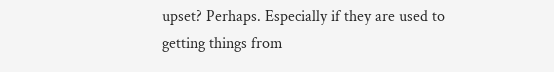upset? Perhaps. Especially if they are used to getting things from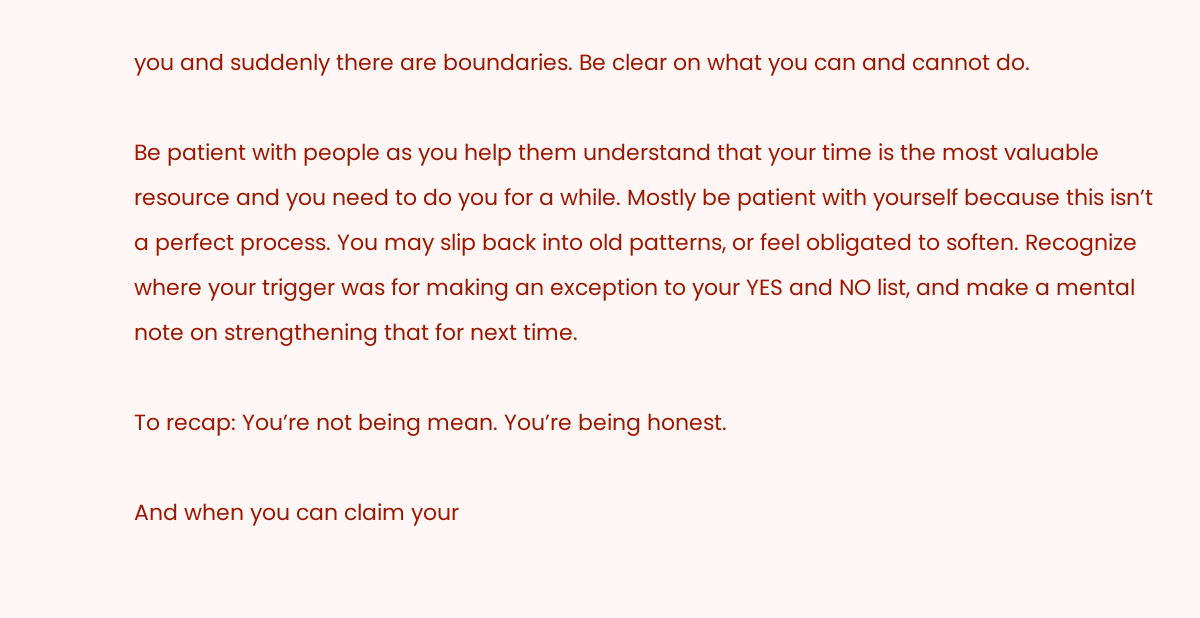you and suddenly there are boundaries. Be clear on what you can and cannot do.

Be patient with people as you help them understand that your time is the most valuable resource and you need to do you for a while. Mostly be patient with yourself because this isn’t a perfect process. You may slip back into old patterns, or feel obligated to soften. Recognize where your trigger was for making an exception to your YES and NO list, and make a mental note on strengthening that for next time.

To recap: You’re not being mean. You’re being honest.

And when you can claim your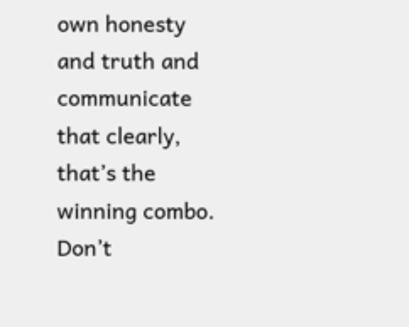own honesty and truth and communicate that clearly, that’s the winning combo. Don’t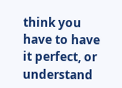think you have to have it perfect, or understand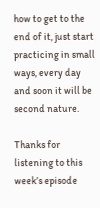how to get to the end of it, just start practicing in small ways, every day and soon it will be second nature.

Thanks for listening to this week’s episode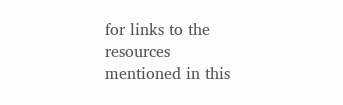for links to the resources mentioned in this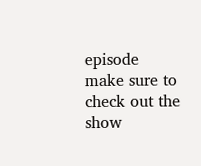episode make sure to check out the show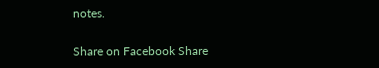notes.

Share on Facebook Share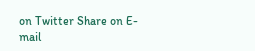on Twitter Share on E-mail